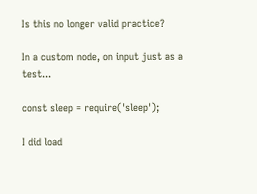Is this no longer valid practice?

In a custom node, on input just as a test...

const sleep = require('sleep');

I did load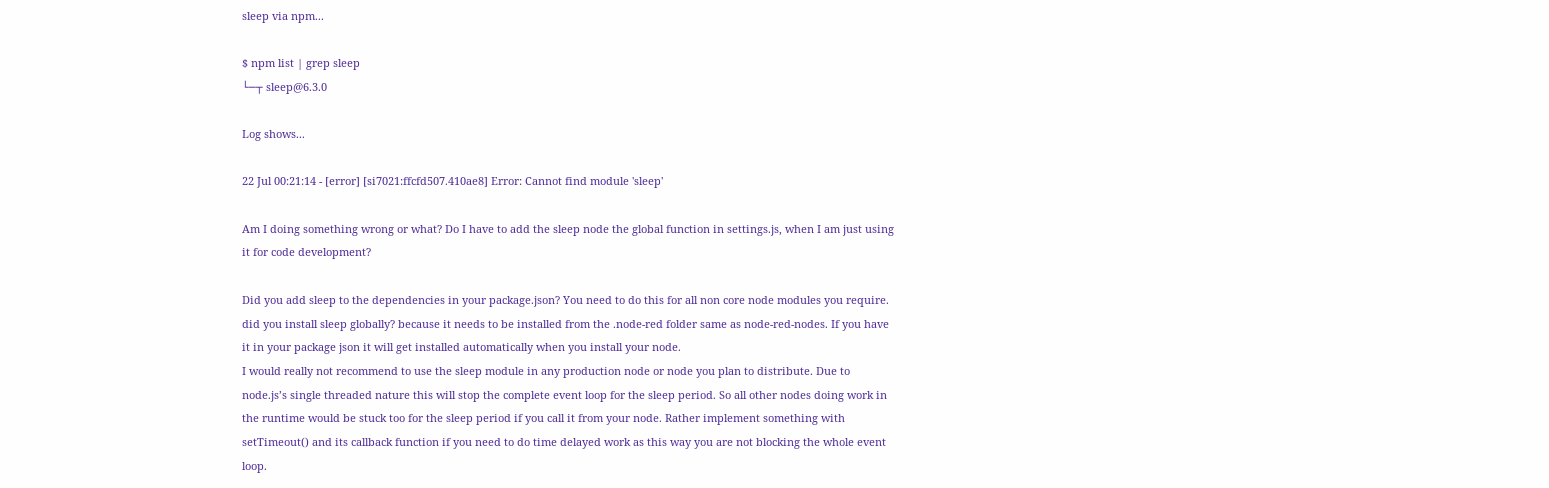sleep via npm...

$ npm list | grep sleep
└─┬ sleep@6.3.0

Log shows...

22 Jul 00:21:14 - [error] [si7021:ffcfd507.410ae8] Error: Cannot find module 'sleep'

Am I doing something wrong or what? Do I have to add the sleep node the global function in settings.js, when I am just using it for code development?

Did you add sleep to the dependencies in your package.json? You need to do this for all non core node modules you require.
did you install sleep globally? because it needs to be installed from the .node-red folder same as node-red-nodes. If you have it in your package json it will get installed automatically when you install your node.
I would really not recommend to use the sleep module in any production node or node you plan to distribute. Due to node.js’s single threaded nature this will stop the complete event loop for the sleep period. So all other nodes doing work in the runtime would be stuck too for the sleep period if you call it from your node. Rather implement something with setTimeout() and its callback function if you need to do time delayed work as this way you are not blocking the whole event loop.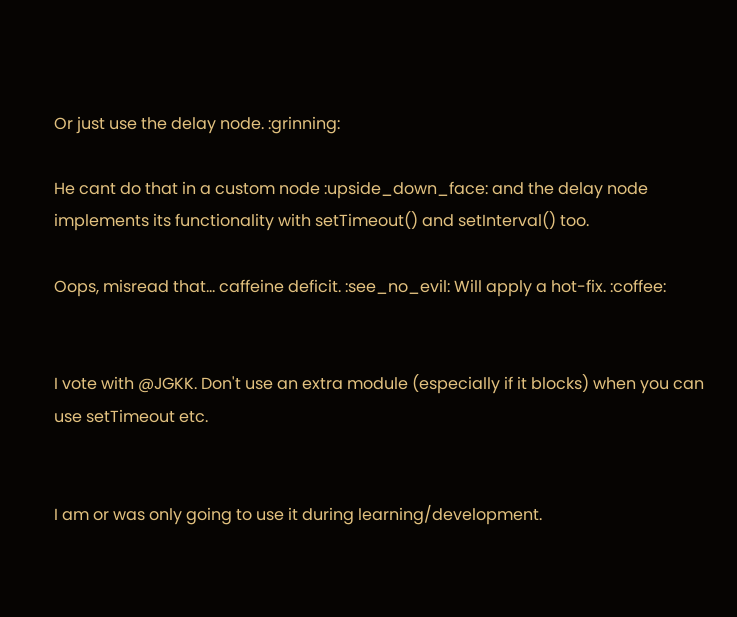Or just use the delay node. :grinning:

He cant do that in a custom node :upside_down_face: and the delay node implements its functionality with setTimeout() and setInterval() too.

Oops, misread that... caffeine deficit. :see_no_evil: Will apply a hot-fix. :coffee:


I vote with @JGKK. Don't use an extra module (especially if it blocks) when you can use setTimeout etc.


I am or was only going to use it during learning/development.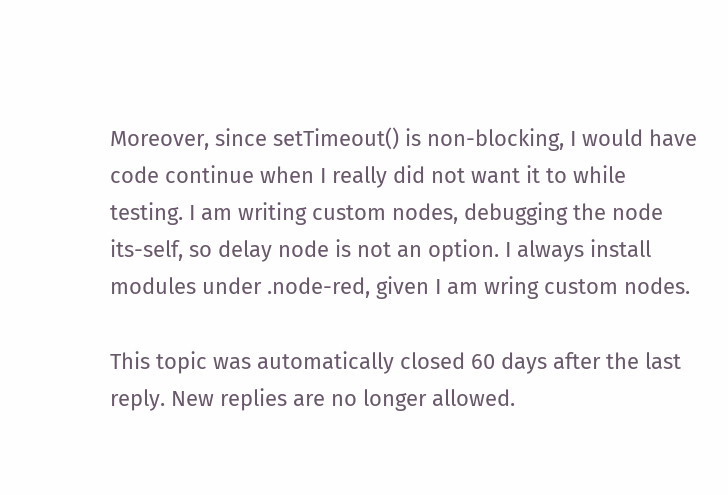Moreover, since setTimeout() is non-blocking, I would have code continue when I really did not want it to while testing. I am writing custom nodes, debugging the node its-self, so delay node is not an option. I always install modules under .node-red, given I am wring custom nodes.

This topic was automatically closed 60 days after the last reply. New replies are no longer allowed.